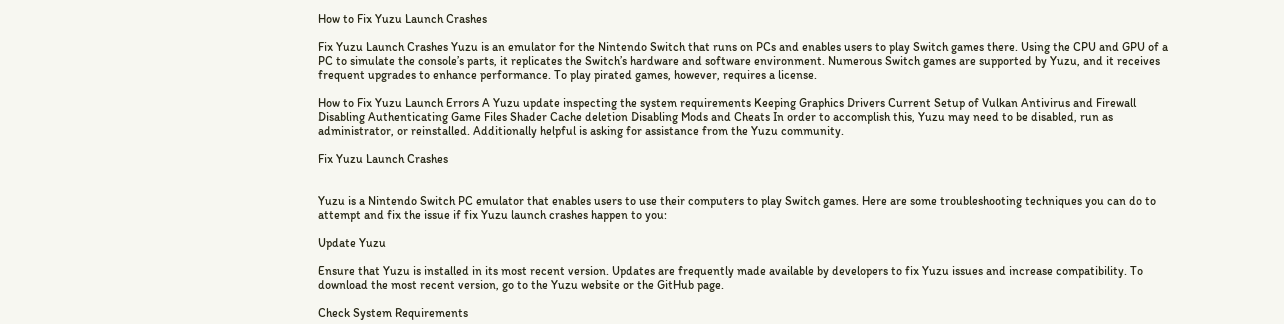How to Fix Yuzu Launch Crashes

Fix Yuzu Launch Crashes Yuzu is an emulator for the Nintendo Switch that runs on PCs and enables users to play Switch games there. Using the CPU and GPU of a PC to simulate the console’s parts, it replicates the Switch’s hardware and software environment. Numerous Switch games are supported by Yuzu, and it receives frequent upgrades to enhance performance. To play pirated games, however, requires a license.

How to Fix Yuzu Launch Errors A Yuzu update inspecting the system requirements Keeping Graphics Drivers Current Setup of Vulkan Antivirus and Firewall Disabling Authenticating Game Files Shader Cache deletion Disabling Mods and Cheats In order to accomplish this, Yuzu may need to be disabled, run as administrator, or reinstalled. Additionally helpful is asking for assistance from the Yuzu community.

Fix Yuzu Launch Crashes


Yuzu is a Nintendo Switch PC emulator that enables users to use their computers to play Switch games. Here are some troubleshooting techniques you can do to attempt and fix the issue if fix Yuzu launch crashes happen to you:

Update Yuzu

Ensure that Yuzu is installed in its most recent version. Updates are frequently made available by developers to fix Yuzu issues and increase compatibility. To download the most recent version, go to the Yuzu website or the GitHub page.

Check System Requirements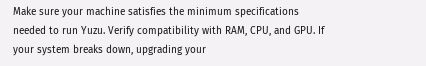Make sure your machine satisfies the minimum specifications needed to run Yuzu. Verify compatibility with RAM, CPU, and GPU. If your system breaks down, upgrading your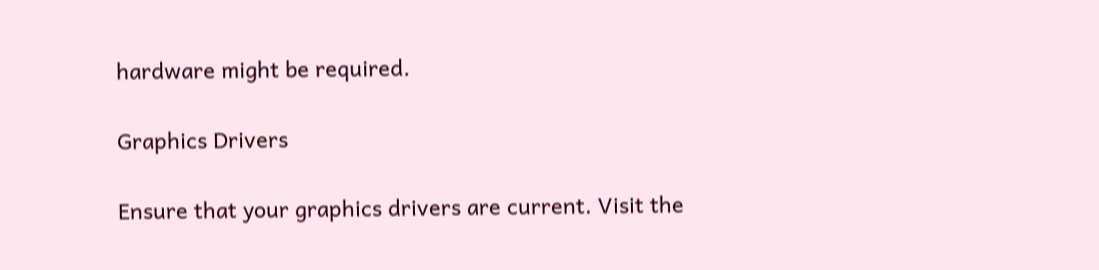hardware might be required.

Graphics Drivers

Ensure that your graphics drivers are current. Visit the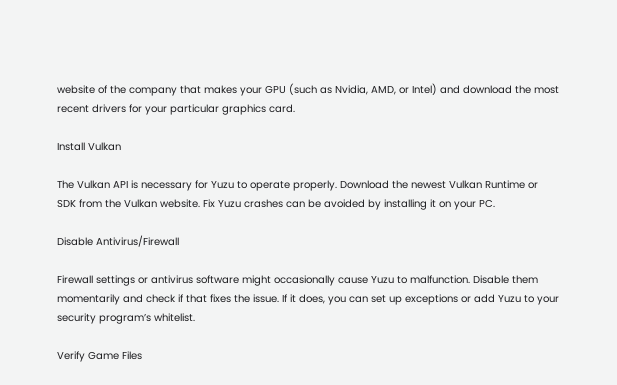website of the company that makes your GPU (such as Nvidia, AMD, or Intel) and download the most recent drivers for your particular graphics card.

Install Vulkan

The Vulkan API is necessary for Yuzu to operate properly. Download the newest Vulkan Runtime or SDK from the Vulkan website. Fix Yuzu crashes can be avoided by installing it on your PC.

Disable Antivirus/Firewall

Firewall settings or antivirus software might occasionally cause Yuzu to malfunction. Disable them momentarily and check if that fixes the issue. If it does, you can set up exceptions or add Yuzu to your security program’s whitelist.

Verify Game Files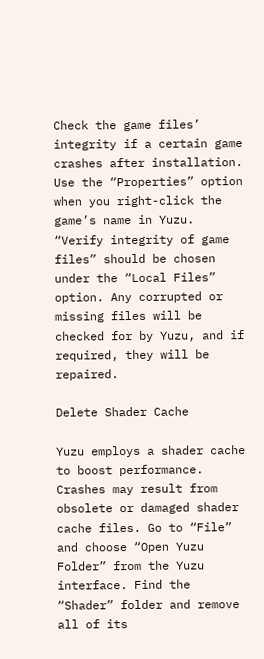Check the game files’ integrity if a certain game crashes after installation. Use the “Properties” option when you right-click the game’s name in Yuzu. “Verify integrity of game files” should be chosen under the “Local Files” option. Any corrupted or missing files will be checked for by Yuzu, and if required, they will be repaired.

Delete Shader Cache

Yuzu employs a shader cache to boost performance. Crashes may result from obsolete or damaged shader cache files. Go to “File” and choose “Open Yuzu Folder” from the Yuzu interface. Find the “Shader” folder and remove all of its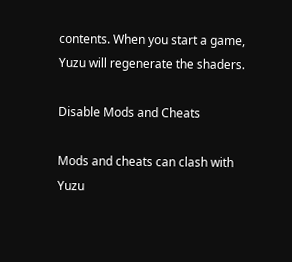contents. When you start a game, Yuzu will regenerate the shaders.

Disable Mods and Cheats

Mods and cheats can clash with Yuzu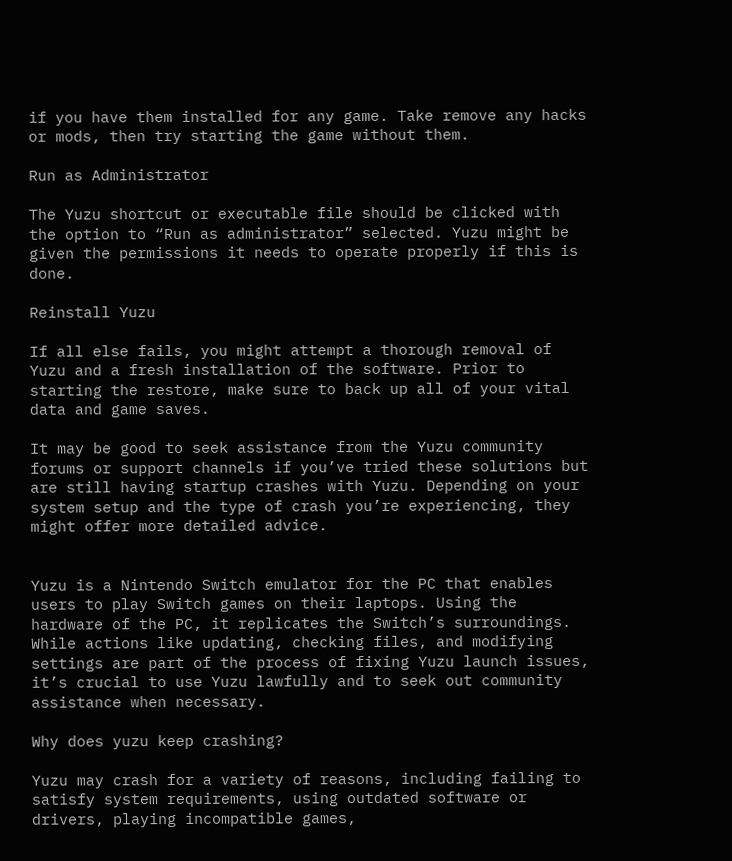if you have them installed for any game. Take remove any hacks or mods, then try starting the game without them.

Run as Administrator

The Yuzu shortcut or executable file should be clicked with the option to “Run as administrator” selected. Yuzu might be given the permissions it needs to operate properly if this is done.

Reinstall Yuzu

If all else fails, you might attempt a thorough removal of Yuzu and a fresh installation of the software. Prior to starting the restore, make sure to back up all of your vital data and game saves.

It may be good to seek assistance from the Yuzu community forums or support channels if you’ve tried these solutions but are still having startup crashes with Yuzu. Depending on your system setup and the type of crash you’re experiencing, they might offer more detailed advice.


Yuzu is a Nintendo Switch emulator for the PC that enables users to play Switch games on their laptops. Using the hardware of the PC, it replicates the Switch’s surroundings. While actions like updating, checking files, and modifying settings are part of the process of fixing Yuzu launch issues, it’s crucial to use Yuzu lawfully and to seek out community assistance when necessary.

Why does yuzu keep crashing?

Yuzu may crash for a variety of reasons, including failing to satisfy system requirements, using outdated software or drivers, playing incompatible games,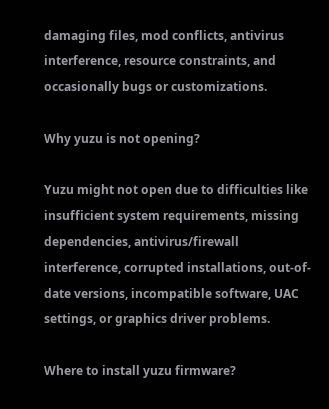damaging files, mod conflicts, antivirus interference, resource constraints, and occasionally bugs or customizations.

Why yuzu is not opening?

Yuzu might not open due to difficulties like insufficient system requirements, missing dependencies, antivirus/firewall interference, corrupted installations, out-of-date versions, incompatible software, UAC settings, or graphics driver problems.

Where to install yuzu firmware?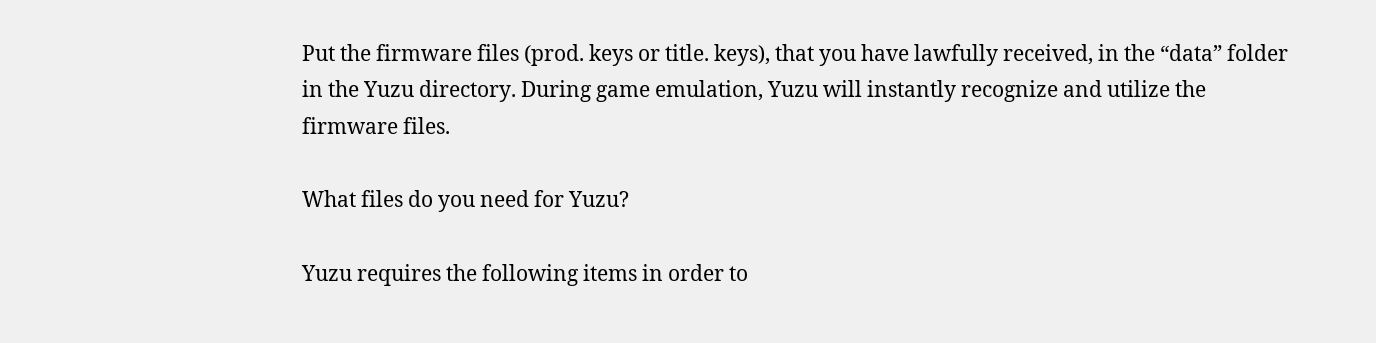Put the firmware files (prod. keys or title. keys), that you have lawfully received, in the “data” folder in the Yuzu directory. During game emulation, Yuzu will instantly recognize and utilize the firmware files.

What files do you need for Yuzu?

Yuzu requires the following items in order to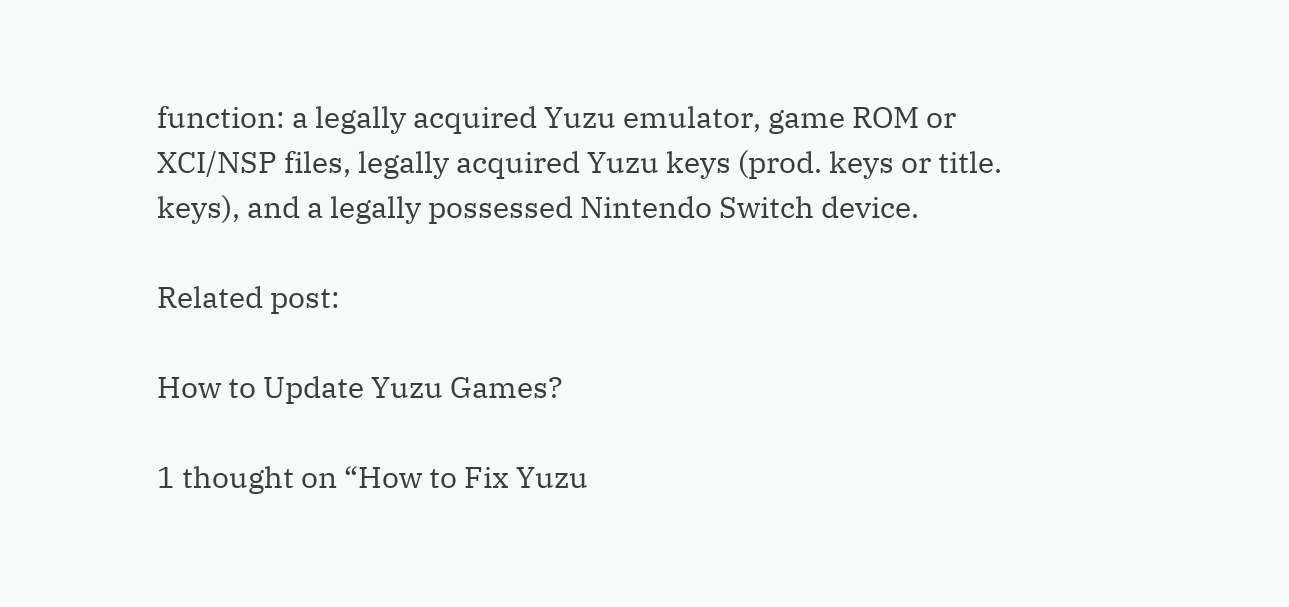function: a legally acquired Yuzu emulator, game ROM or XCI/NSP files, legally acquired Yuzu keys (prod. keys or title. keys), and a legally possessed Nintendo Switch device.

Related post:

How to Update Yuzu Games?

1 thought on “How to Fix Yuzu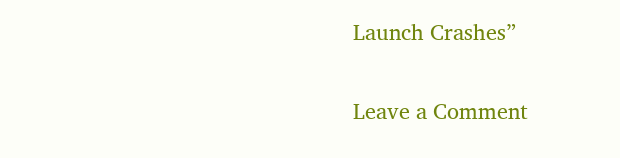Launch Crashes”

Leave a Comment